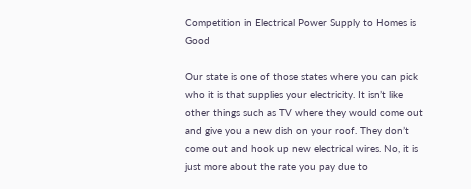Competition in Electrical Power Supply to Homes is Good

Our state is one of those states where you can pick who it is that supplies your electricity. It isn’t like other things such as TV where they would come out and give you a new dish on your roof. They don’t come out and hook up new electrical wires. No, it is just more about the rate you pay due to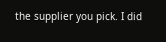the supplier you pick. I did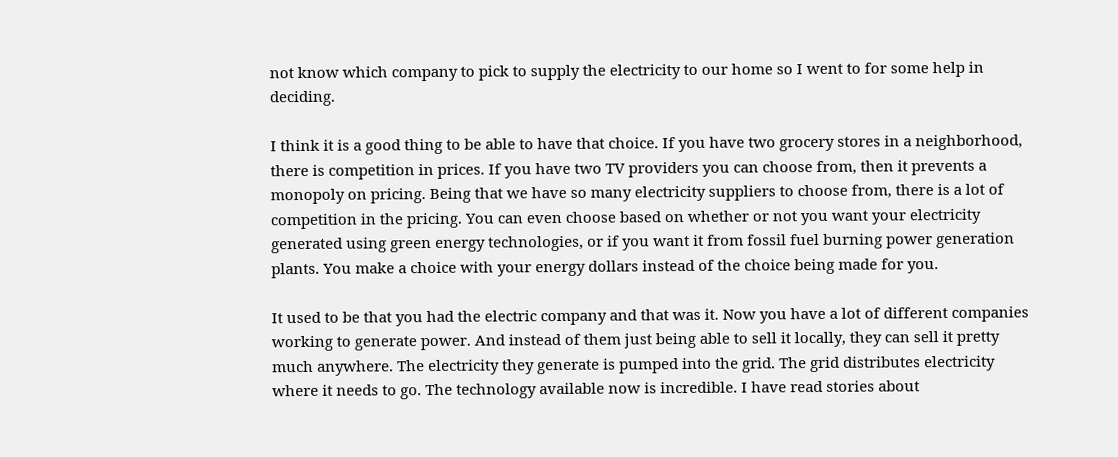not know which company to pick to supply the electricity to our home so I went to for some help in deciding.

I think it is a good thing to be able to have that choice. If you have two grocery stores in a neighborhood, there is competition in prices. If you have two TV providers you can choose from, then it prevents a monopoly on pricing. Being that we have so many electricity suppliers to choose from, there is a lot of competition in the pricing. You can even choose based on whether or not you want your electricity generated using green energy technologies, or if you want it from fossil fuel burning power generation plants. You make a choice with your energy dollars instead of the choice being made for you.

It used to be that you had the electric company and that was it. Now you have a lot of different companies working to generate power. And instead of them just being able to sell it locally, they can sell it pretty much anywhere. The electricity they generate is pumped into the grid. The grid distributes electricity where it needs to go. The technology available now is incredible. I have read stories about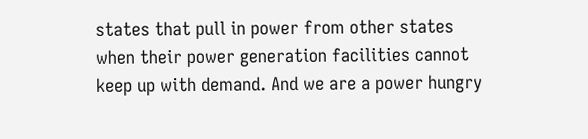states that pull in power from other states when their power generation facilities cannot keep up with demand. And we are a power hungry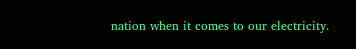nation when it comes to our electricity.